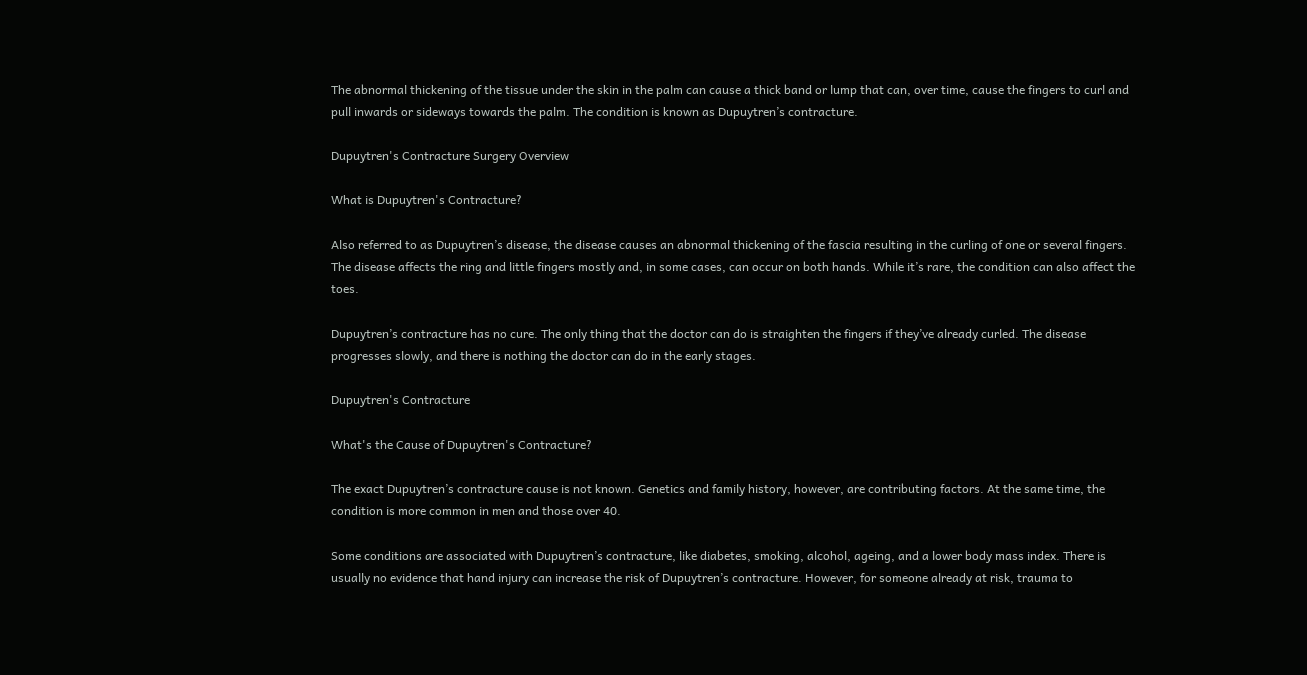The abnormal thickening of the tissue under the skin in the palm can cause a thick band or lump that can, over time, cause the fingers to curl and pull inwards or sideways towards the palm. The condition is known as Dupuytren’s contracture.

Dupuytren's Contracture Surgery Overview

What is Dupuytren's Contracture?

Also referred to as Dupuytren’s disease, the disease causes an abnormal thickening of the fascia resulting in the curling of one or several fingers. The disease affects the ring and little fingers mostly and, in some cases, can occur on both hands. While it’s rare, the condition can also affect the toes.

Dupuytren’s contracture has no cure. The only thing that the doctor can do is straighten the fingers if they’ve already curled. The disease progresses slowly, and there is nothing the doctor can do in the early stages.

Dupuytren's Contracture

What's the Cause of Dupuytren's Contracture?

The exact Dupuytren’s contracture cause is not known. Genetics and family history, however, are contributing factors. At the same time, the condition is more common in men and those over 40.

Some conditions are associated with Dupuytren’s contracture, like diabetes, smoking, alcohol, ageing, and a lower body mass index. There is usually no evidence that hand injury can increase the risk of Dupuytren’s contracture. However, for someone already at risk, trauma to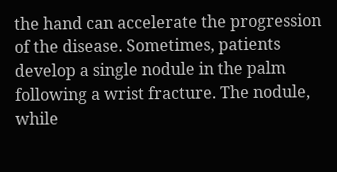the hand can accelerate the progression of the disease. Sometimes, patients develop a single nodule in the palm following a wrist fracture. The nodule, while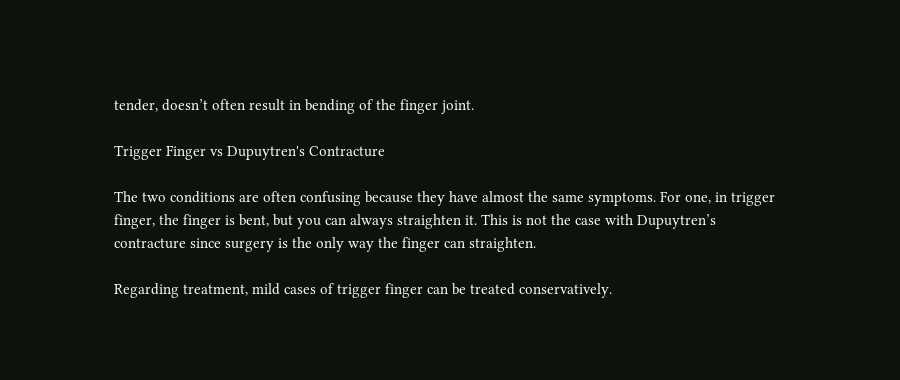tender, doesn’t often result in bending of the finger joint.

Trigger Finger vs Dupuytren's Contracture

The two conditions are often confusing because they have almost the same symptoms. For one, in trigger finger, the finger is bent, but you can always straighten it. This is not the case with Dupuytren’s contracture since surgery is the only way the finger can straighten.

Regarding treatment, mild cases of trigger finger can be treated conservatively.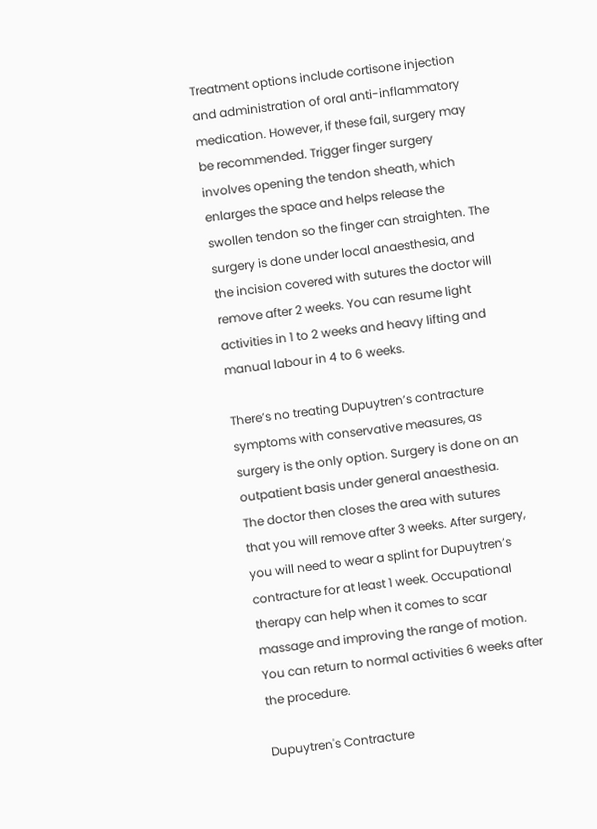Treatment options include cortisone injection and administration of oral anti-inflammatory medication. However, if these fail, surgery may be recommended. Trigger finger surgery involves opening the tendon sheath, which enlarges the space and helps release the swollen tendon so the finger can straighten. The surgery is done under local anaesthesia, and the incision covered with sutures the doctor will remove after 2 weeks. You can resume light activities in 1 to 2 weeks and heavy lifting and manual labour in 4 to 6 weeks.

There’s no treating Dupuytren’s contracture symptoms with conservative measures, as surgery is the only option. Surgery is done on an outpatient basis under general anaesthesia. The doctor then closes the area with sutures that you will remove after 3 weeks. After surgery, you will need to wear a splint for Dupuytren’s contracture for at least 1 week. Occupational therapy can help when it comes to scar massage and improving the range of motion. You can return to normal activities 6 weeks after the procedure.

Dupuytren's Contracture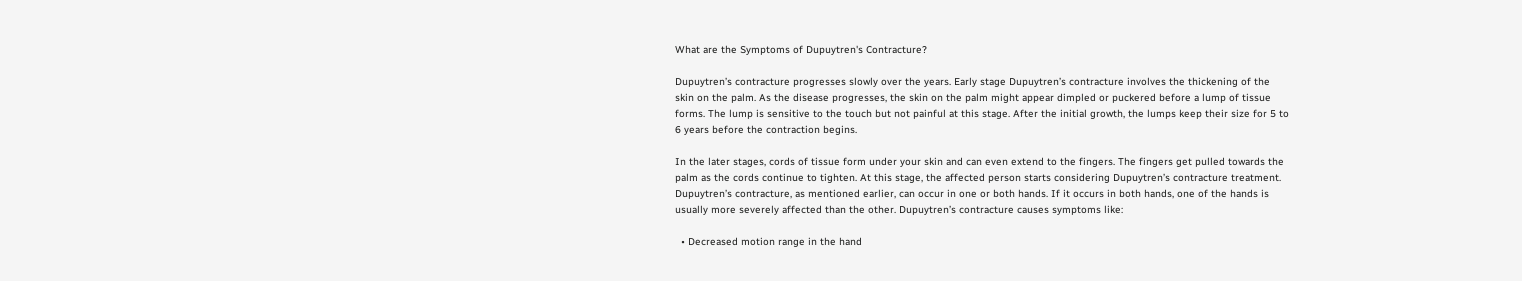What are the Symptoms of Dupuytren's Contracture?

Dupuytren’s contracture progresses slowly over the years. Early stage Dupuytren’s contracture involves the thickening of the skin on the palm. As the disease progresses, the skin on the palm might appear dimpled or puckered before a lump of tissue forms. The lump is sensitive to the touch but not painful at this stage. After the initial growth, the lumps keep their size for 5 to 6 years before the contraction begins.

In the later stages, cords of tissue form under your skin and can even extend to the fingers. The fingers get pulled towards the palm as the cords continue to tighten. At this stage, the affected person starts considering Dupuytren’s contracture treatment. Dupuytren’s contracture, as mentioned earlier, can occur in one or both hands. If it occurs in both hands, one of the hands is usually more severely affected than the other. Dupuytren’s contracture causes symptoms like:

  • Decreased motion range in the hand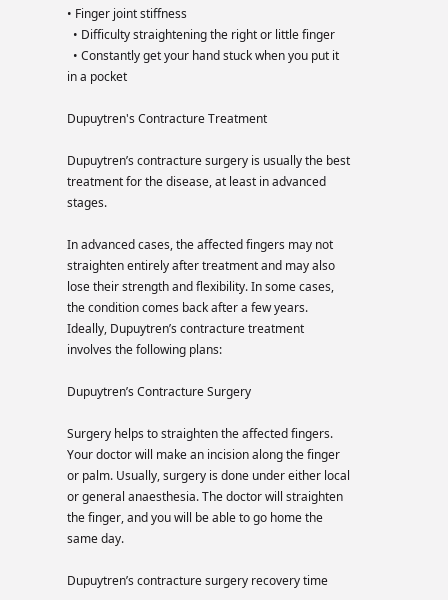• Finger joint stiffness
  • Difficulty straightening the right or little finger
  • Constantly get your hand stuck when you put it in a pocket

Dupuytren's Contracture Treatment

Dupuytren’s contracture surgery is usually the best treatment for the disease, at least in advanced stages.

In advanced cases, the affected fingers may not straighten entirely after treatment and may also lose their strength and flexibility. In some cases, the condition comes back after a few years. Ideally, Dupuytren’s contracture treatment involves the following plans:

Dupuytren’s Contracture Surgery

Surgery helps to straighten the affected fingers. Your doctor will make an incision along the finger or palm. Usually, surgery is done under either local or general anaesthesia. The doctor will straighten the finger, and you will be able to go home the same day.

Dupuytren’s contracture surgery recovery time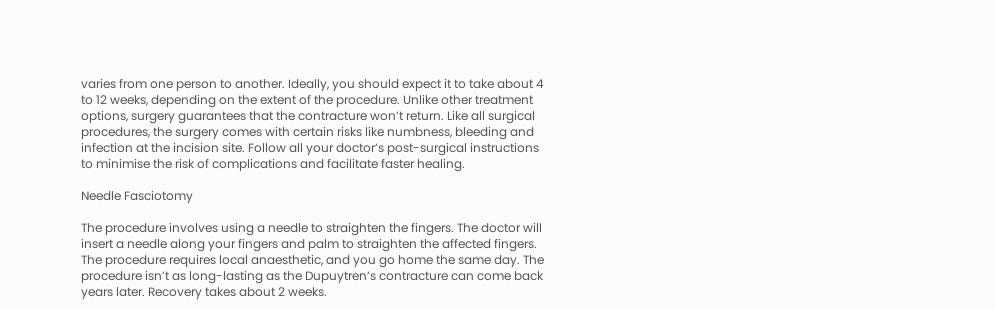varies from one person to another. Ideally, you should expect it to take about 4 to 12 weeks, depending on the extent of the procedure. Unlike other treatment options, surgery guarantees that the contracture won’t return. Like all surgical procedures, the surgery comes with certain risks like numbness, bleeding and infection at the incision site. Follow all your doctor’s post-surgical instructions to minimise the risk of complications and facilitate faster healing.

Needle Fasciotomy

The procedure involves using a needle to straighten the fingers. The doctor will insert a needle along your fingers and palm to straighten the affected fingers. The procedure requires local anaesthetic, and you go home the same day. The procedure isn’t as long-lasting as the Dupuytren’s contracture can come back years later. Recovery takes about 2 weeks.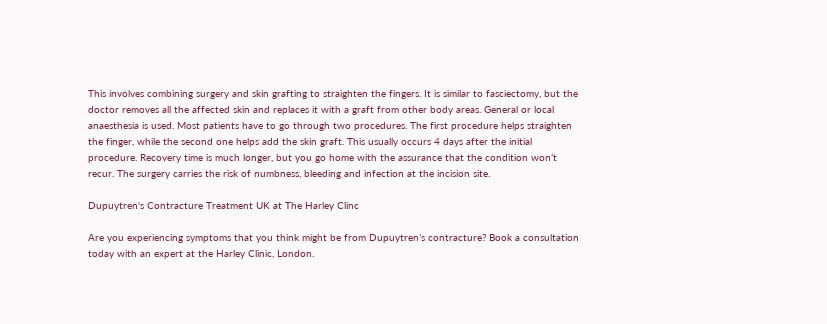This involves combining surgery and skin grafting to straighten the fingers. It is similar to fasciectomy, but the doctor removes all the affected skin and replaces it with a graft from other body areas. General or local anaesthesia is used. Most patients have to go through two procedures. The first procedure helps straighten the finger, while the second one helps add the skin graft. This usually occurs 4 days after the initial procedure. Recovery time is much longer, but you go home with the assurance that the condition won’t recur. The surgery carries the risk of numbness, bleeding and infection at the incision site.

Dupuytren's Contracture Treatment UK at The Harley Clinc

Are you experiencing symptoms that you think might be from Dupuytren’s contracture? Book a consultation today with an expert at the Harley Clinic, London.